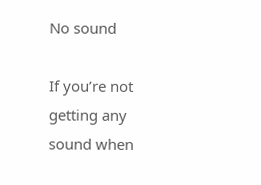No sound

If you’re not getting any sound when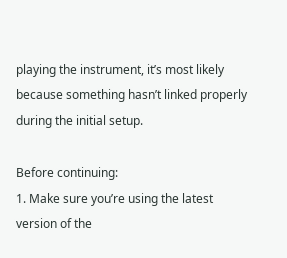playing the instrument, it’s most likely because something hasn’t linked properly during the initial setup.

Before continuing:
1. Make sure you’re using the latest version of the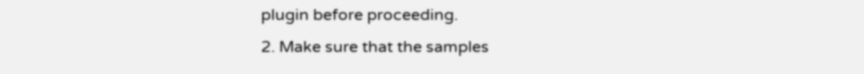plugin before proceeding.
2. Make sure that the samples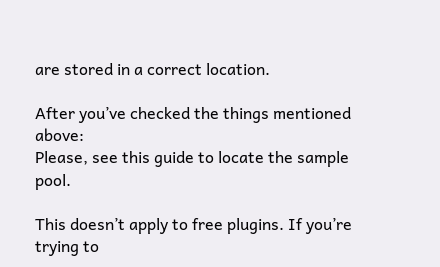are stored in a correct location.

After you’ve checked the things mentioned above:
Please, see this guide to locate the sample pool.

This doesn’t apply to free plugins. If you’re trying to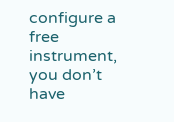configure a free instrument, you don’t have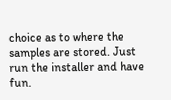choice as to where the samples are stored. Just run the installer and have fun.